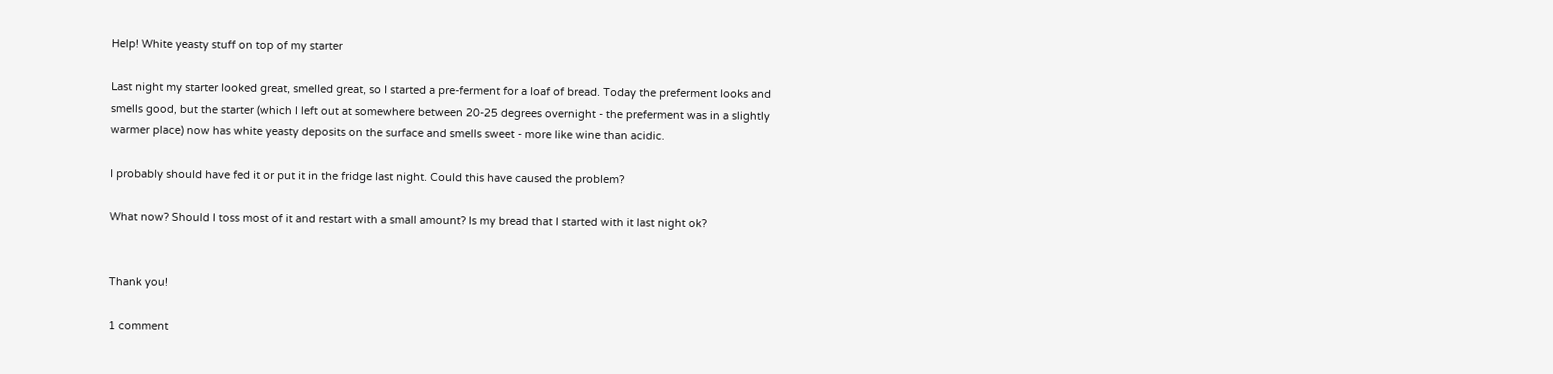Help! White yeasty stuff on top of my starter

Last night my starter looked great, smelled great, so I started a pre-ferment for a loaf of bread. Today the preferment looks and smells good, but the starter (which I left out at somewhere between 20-25 degrees overnight - the preferment was in a slightly warmer place) now has white yeasty deposits on the surface and smells sweet - more like wine than acidic.

I probably should have fed it or put it in the fridge last night. Could this have caused the problem?

What now? Should I toss most of it and restart with a small amount? Is my bread that I started with it last night ok?


Thank you!

1 comment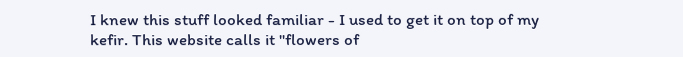I knew this stuff looked familiar - I used to get it on top of my kefir. This website calls it "flowers of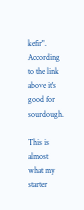kefir". According to the link above it's good for sourdough.

This is almost what my starter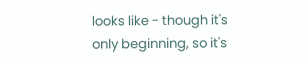looks like - though it's only beginning, so it's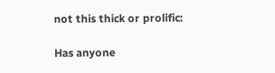not this thick or prolific:

Has anyone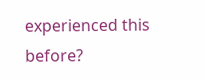experienced this before?